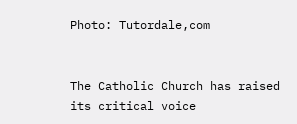Photo: Tutordale,com


The Catholic Church has raised its critical voice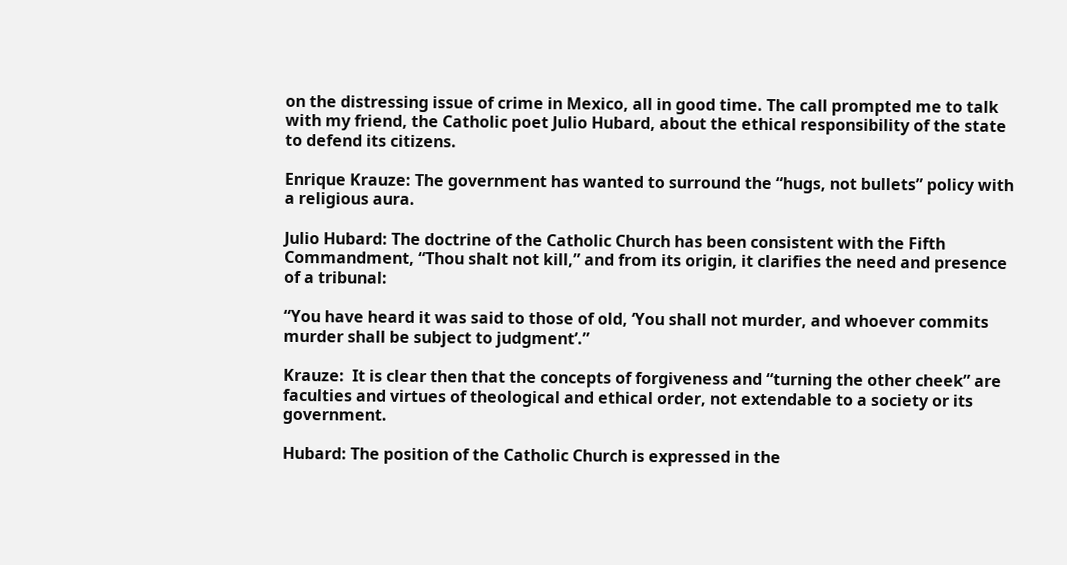on the distressing issue of crime in Mexico, all in good time. The call prompted me to talk with my friend, the Catholic poet Julio Hubard, about the ethical responsibility of the state to defend its citizens.

Enrique Krauze: The government has wanted to surround the “hugs, not bullets” policy with a religious aura.

Julio Hubard: The doctrine of the Catholic Church has been consistent with the Fifth Commandment, “Thou shalt not kill,” and from its origin, it clarifies the need and presence of a tribunal:

“You have heard it was said to those of old, ‘You shall not murder, and whoever commits murder shall be subject to judgment’.”

Krauze:  It is clear then that the concepts of forgiveness and “turning the other cheek” are faculties and virtues of theological and ethical order, not extendable to a society or its government.

Hubard: The position of the Catholic Church is expressed in the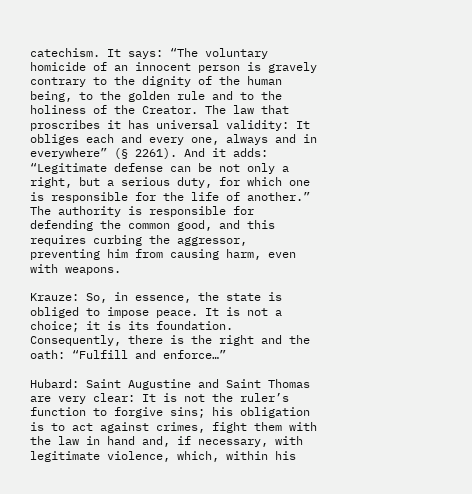catechism. It says: “The voluntary homicide of an innocent person is gravely contrary to the dignity of the human being, to the golden rule and to the holiness of the Creator. The law that proscribes it has universal validity: It obliges each and every one, always and in everywhere” (§ 2261). And it adds: “Legitimate defense can be not only a right, but a serious duty, for which one is responsible for the life of another.” The authority is responsible for defending the common good, and this requires curbing the aggressor, preventing him from causing harm, even with weapons.

Krauze: So, in essence, the state is obliged to impose peace. It is not a choice; it is its foundation. Consequently, there is the right and the oath: “Fulfill and enforce…”

Hubard: Saint Augustine and Saint Thomas are very clear: It is not the ruler’s function to forgive sins; his obligation is to act against crimes, fight them with the law in hand and, if necessary, with legitimate violence, which, within his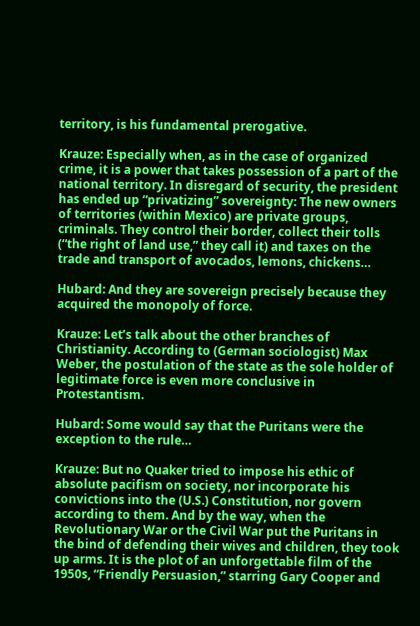territory, is his fundamental prerogative.

Krauze: Especially when, as in the case of organized crime, it is a power that takes possession of a part of the national territory. In disregard of security, the president has ended up “privatizing” sovereignty: The new owners of territories (within Mexico) are private groups, criminals. They control their border, collect their tolls (“the right of land use,” they call it) and taxes on the trade and transport of avocados, lemons, chickens…

Hubard: And they are sovereign precisely because they acquired the monopoly of force.

Krauze: Let’s talk about the other branches of Christianity. According to (German sociologist) Max Weber, the postulation of the state as the sole holder of legitimate force is even more conclusive in Protestantism.

Hubard: Some would say that the Puritans were the exception to the rule…

Krauze: But no Quaker tried to impose his ethic of absolute pacifism on society, nor incorporate his convictions into the (U.S.) Constitution, nor govern according to them. And by the way, when the Revolutionary War or the Civil War put the Puritans in the bind of defending their wives and children, they took up arms. It is the plot of an unforgettable film of the 1950s, “Friendly Persuasion,” starring Gary Cooper and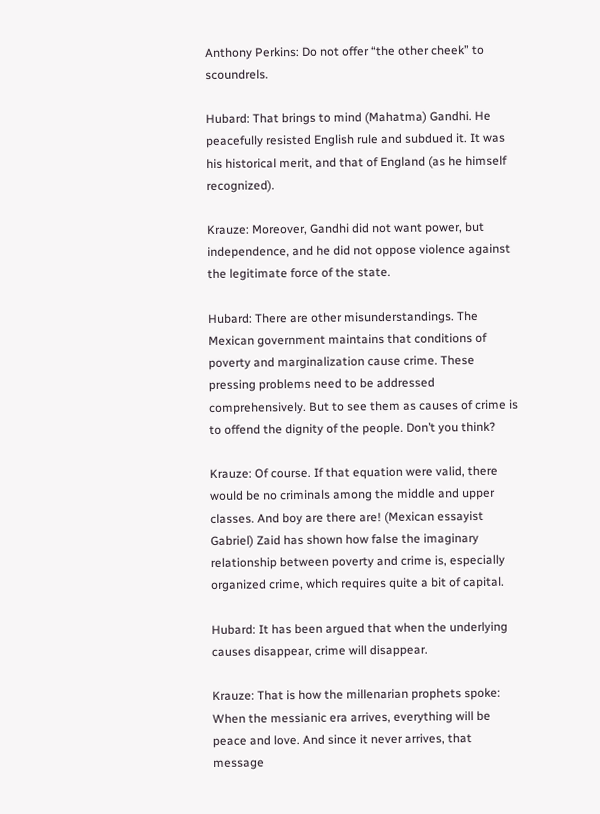Anthony Perkins: Do not offer “the other cheek” to scoundrels.

Hubard: That brings to mind (Mahatma) Gandhi. He peacefully resisted English rule and subdued it. It was his historical merit, and that of England (as he himself recognized).

Krauze: Moreover, Gandhi did not want power, but independence, and he did not oppose violence against the legitimate force of the state.

Hubard: There are other misunderstandings. The Mexican government maintains that conditions of poverty and marginalization cause crime. These pressing problems need to be addressed comprehensively. But to see them as causes of crime is to offend the dignity of the people. Don’t you think?

Krauze: Of course. If that equation were valid, there would be no criminals among the middle and upper classes. And boy are there are! (Mexican essayist Gabriel) Zaid has shown how false the imaginary relationship between poverty and crime is, especially organized crime, which requires quite a bit of capital.

Hubard: It has been argued that when the underlying causes disappear, crime will disappear.

Krauze: That is how the millenarian prophets spoke: When the messianic era arrives, everything will be peace and love. And since it never arrives, that message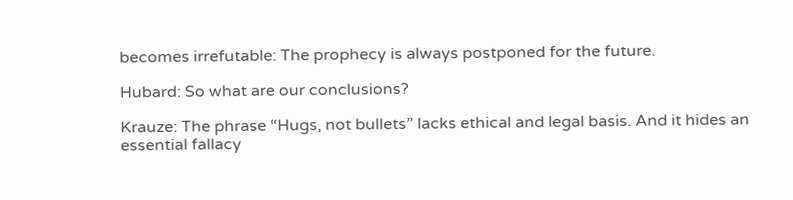becomes irrefutable: The prophecy is always postponed for the future.

Hubard: So what are our conclusions?

Krauze: The phrase “Hugs, not bullets” lacks ethical and legal basis. And it hides an essential fallacy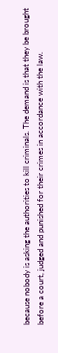because nobody is asking the authorities to kill criminals. The demand is that they be brought before a court, judged and punished for their crimes in accordance with the law.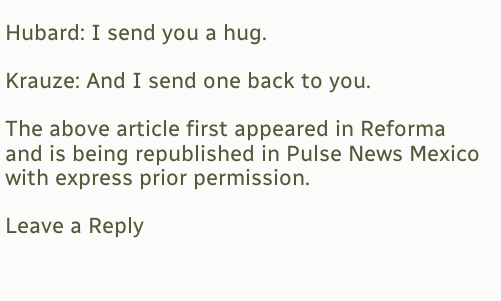Hubard: I send you a hug.

Krauze: And I send one back to you.

The above article first appeared in Reforma and is being republished in Pulse News Mexico with express prior permission.

Leave a Reply